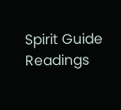Spirit Guide Readings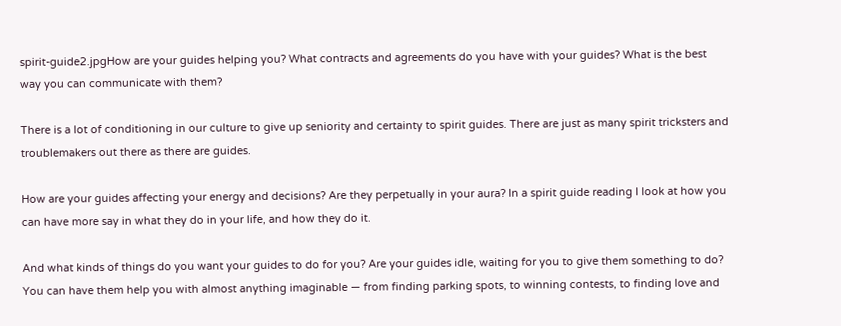spirit-guide2.jpgHow are your guides helping you? What contracts and agreements do you have with your guides? What is the best way you can communicate with them?

There is a lot of conditioning in our culture to give up seniority and certainty to spirit guides. There are just as many spirit tricksters and troublemakers out there as there are guides.

How are your guides affecting your energy and decisions? Are they perpetually in your aura? In a spirit guide reading I look at how you can have more say in what they do in your life, and how they do it.

And what kinds of things do you want your guides to do for you? Are your guides idle, waiting for you to give them something to do? You can have them help you with almost anything imaginable — from finding parking spots, to winning contests, to finding love and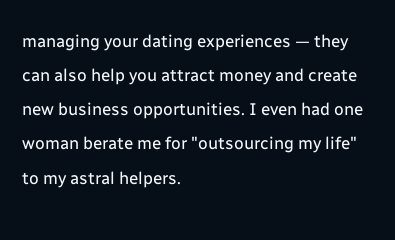managing your dating experiences — they can also help you attract money and create new business opportunities. I even had one woman berate me for "outsourcing my life" to my astral helpers.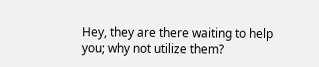Hey, they are there waiting to help you; why not utilize them?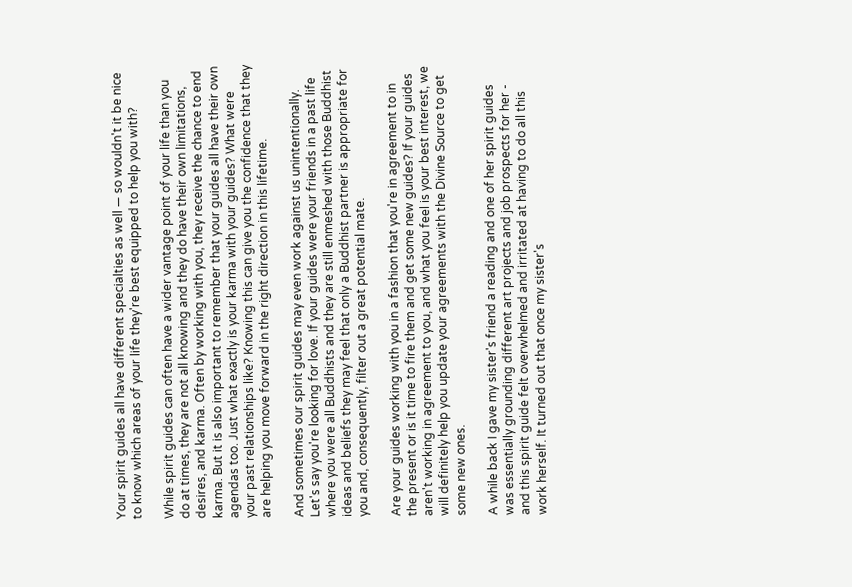Your spirit guides all have different specialties as well — so wouldn't it be nice to know which areas of your life they're best equipped to help you with?

While spirit guides can often have a wider vantage point of your life than you do at times, they are not all knowing and they do have their own limitations, desires, and karma. Often by working with you, they receive the chance to end karma. But it is also important to remember that your guides all have their own agendas too. Just what exactly is your karma with your guides? What were your past relationships like? Knowing this can give you the confidence that they are helping you move forward in the right direction in this lifetime.

And sometimes our spirit guides may even work against us unintentionally. Let's say you're looking for love. If your guides were your friends in a past life where you were all Buddhists and they are still enmeshed with those Buddhist ideas and beliefs they may feel that only a Buddhist partner is appropriate for you and, consequently, filter out a great potential mate.

Are your guides working with you in a fashion that you're in agreement to in the present or is it time to fire them and get some new guides? If your guides aren't working in agreement to you, and what you feel is your best interest, we will definitely help you update your agreements with the Divine Source to get some new ones.

A while back I gave my sister's friend a reading and one of her spirit guides was essentially grounding different art projects and job prospects for her - and this spirit guide felt overwhelmed and irritated at having to do all this work herself. It turned out that once my sister's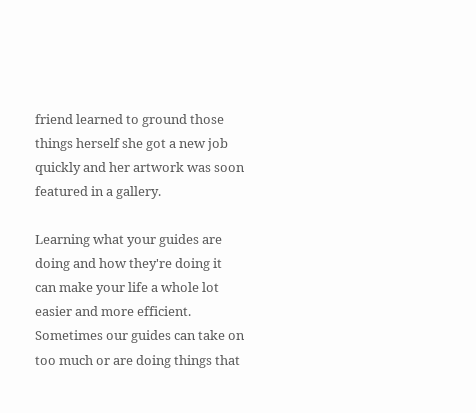friend learned to ground those things herself she got a new job quickly and her artwork was soon featured in a gallery.

Learning what your guides are doing and how they're doing it can make your life a whole lot easier and more efficient. Sometimes our guides can take on too much or are doing things that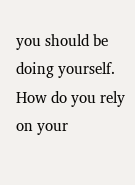you should be doing yourself. How do you rely on your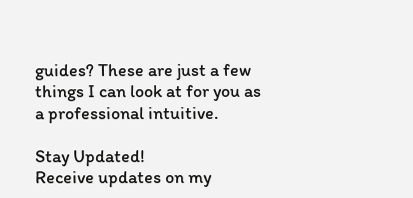guides? These are just a few things I can look at for you as a professional intuitive.

Stay Updated!
Receive updates on my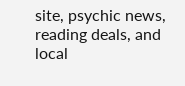site, psychic news, reading deals, and local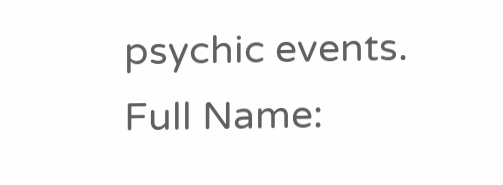psychic events.
Full Name: